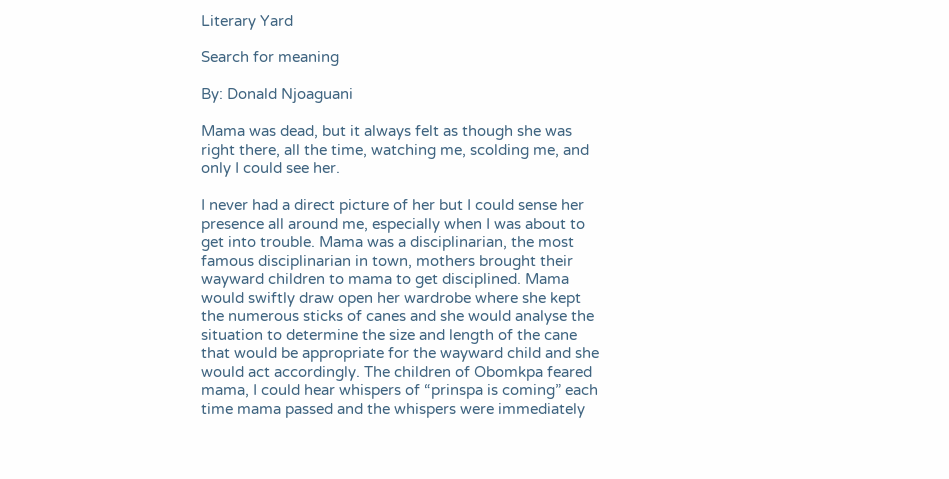Literary Yard

Search for meaning

By: Donald Njoaguani

Mama was dead, but it always felt as though she was right there, all the time, watching me, scolding me, and only I could see her.

I never had a direct picture of her but I could sense her presence all around me, especially when I was about to get into trouble. Mama was a disciplinarian, the most famous disciplinarian in town, mothers brought their wayward children to mama to get disciplined. Mama would swiftly draw open her wardrobe where she kept the numerous sticks of canes and she would analyse the situation to determine the size and length of the cane that would be appropriate for the wayward child and she would act accordingly. The children of Obomkpa feared mama, I could hear whispers of “prinspa is coming” each time mama passed and the whispers were immediately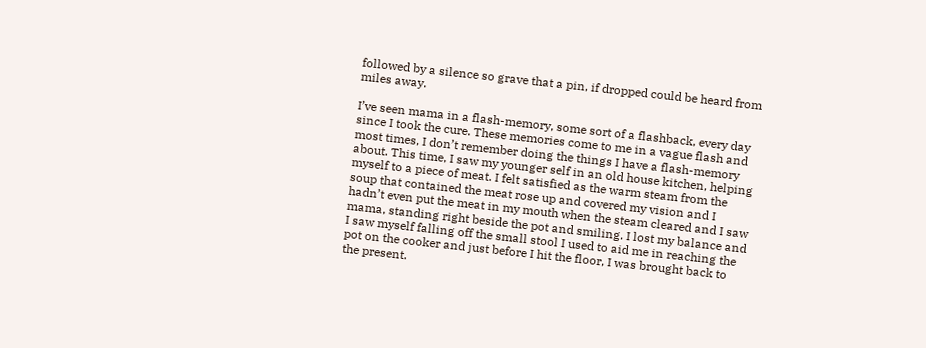followed by a silence so grave that a pin, if dropped could be heard from miles away.

I’ve seen mama in a flash-memory, some sort of a flashback, every day since I took the cure. These memories come to me in a vague flash and most times, I don’t remember doing the things I have a flash-memory about. This time, I saw my younger self in an old house kitchen, helping myself to a piece of meat. I felt satisfied as the warm steam from the soup that contained the meat rose up and covered my vision and I hadn’t even put the meat in my mouth when the steam cleared and I saw mama, standing right beside the pot and smiling. I lost my balance and I saw myself falling off the small stool I used to aid me in reaching the pot on the cooker and just before I hit the floor, I was brought back to the present.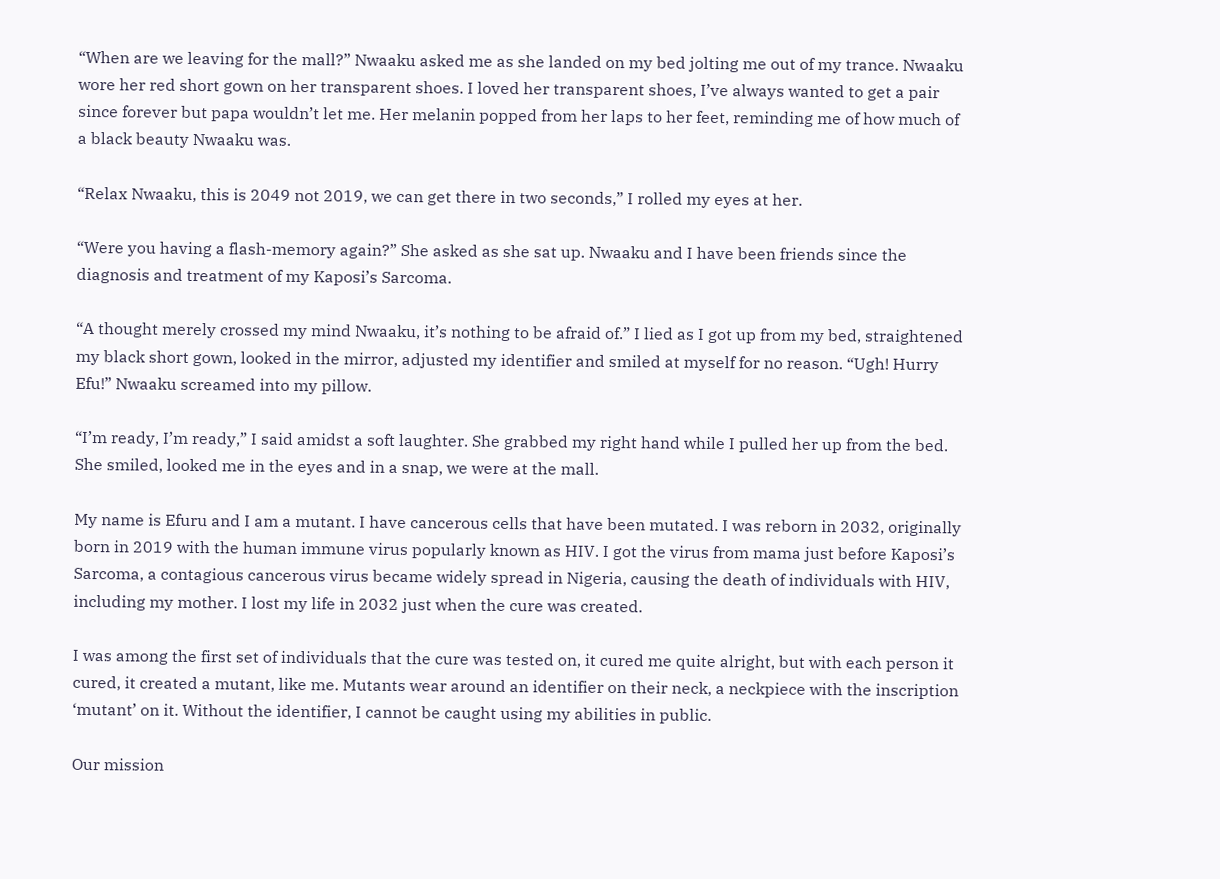“When are we leaving for the mall?” Nwaaku asked me as she landed on my bed jolting me out of my trance. Nwaaku wore her red short gown on her transparent shoes. I loved her transparent shoes, I’ve always wanted to get a pair since forever but papa wouldn’t let me. Her melanin popped from her laps to her feet, reminding me of how much of a black beauty Nwaaku was.

“Relax Nwaaku, this is 2049 not 2019, we can get there in two seconds,” I rolled my eyes at her.

“Were you having a flash-memory again?” She asked as she sat up. Nwaaku and I have been friends since the diagnosis and treatment of my Kaposi’s Sarcoma.

“A thought merely crossed my mind Nwaaku, it’s nothing to be afraid of.” I lied as I got up from my bed, straightened my black short gown, looked in the mirror, adjusted my identifier and smiled at myself for no reason. “Ugh! Hurry Efu!” Nwaaku screamed into my pillow.

“I’m ready, I’m ready,” I said amidst a soft laughter. She grabbed my right hand while I pulled her up from the bed. She smiled, looked me in the eyes and in a snap, we were at the mall.

My name is Efuru and I am a mutant. I have cancerous cells that have been mutated. I was reborn in 2032, originally born in 2019 with the human immune virus popularly known as HIV. I got the virus from mama just before Kaposi’s Sarcoma, a contagious cancerous virus became widely spread in Nigeria, causing the death of individuals with HIV, including my mother. I lost my life in 2032 just when the cure was created.

I was among the first set of individuals that the cure was tested on, it cured me quite alright, but with each person it cured, it created a mutant, like me. Mutants wear around an identifier on their neck, a neckpiece with the inscription ‘mutant’ on it. Without the identifier, I cannot be caught using my abilities in public.

Our mission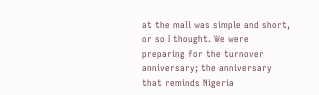at the mall was simple and short, or so I thought. We were preparing for the turnover anniversary; the anniversary that reminds Nigeria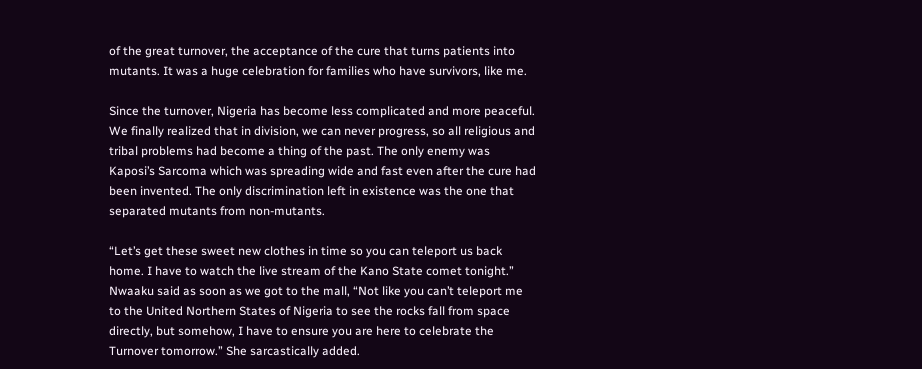of the great turnover, the acceptance of the cure that turns patients into mutants. It was a huge celebration for families who have survivors, like me.

Since the turnover, Nigeria has become less complicated and more peaceful. We finally realized that in division, we can never progress, so all religious and tribal problems had become a thing of the past. The only enemy was Kaposi’s Sarcoma which was spreading wide and fast even after the cure had been invented. The only discrimination left in existence was the one that separated mutants from non-mutants.

“Let’s get these sweet new clothes in time so you can teleport us back home. I have to watch the live stream of the Kano State comet tonight.” Nwaaku said as soon as we got to the mall, “Not like you can’t teleport me to the United Northern States of Nigeria to see the rocks fall from space directly, but somehow, I have to ensure you are here to celebrate the Turnover tomorrow.” She sarcastically added.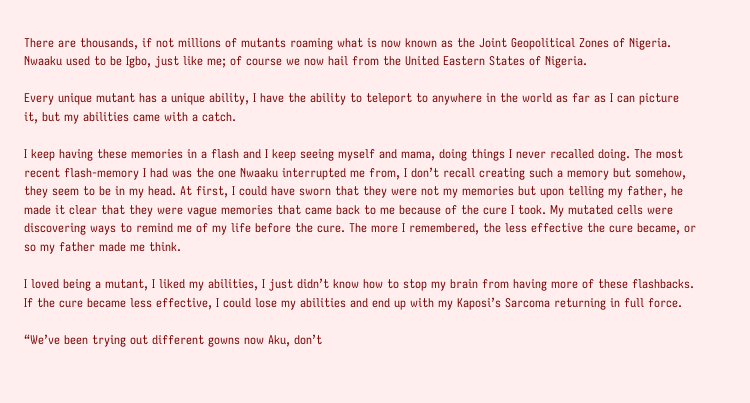There are thousands, if not millions of mutants roaming what is now known as the Joint Geopolitical Zones of Nigeria. Nwaaku used to be Igbo, just like me; of course we now hail from the United Eastern States of Nigeria.

Every unique mutant has a unique ability, I have the ability to teleport to anywhere in the world as far as I can picture it, but my abilities came with a catch.

I keep having these memories in a flash and I keep seeing myself and mama, doing things I never recalled doing. The most recent flash-memory I had was the one Nwaaku interrupted me from, I don’t recall creating such a memory but somehow, they seem to be in my head. At first, I could have sworn that they were not my memories but upon telling my father, he made it clear that they were vague memories that came back to me because of the cure I took. My mutated cells were discovering ways to remind me of my life before the cure. The more I remembered, the less effective the cure became, or so my father made me think.

I loved being a mutant, I liked my abilities, I just didn’t know how to stop my brain from having more of these flashbacks. If the cure became less effective, I could lose my abilities and end up with my Kaposi’s Sarcoma returning in full force.

“We’ve been trying out different gowns now Aku, don’t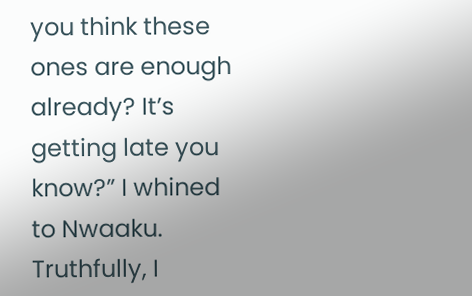you think these ones are enough already? It’s getting late you know?” I whined to Nwaaku. Truthfully, I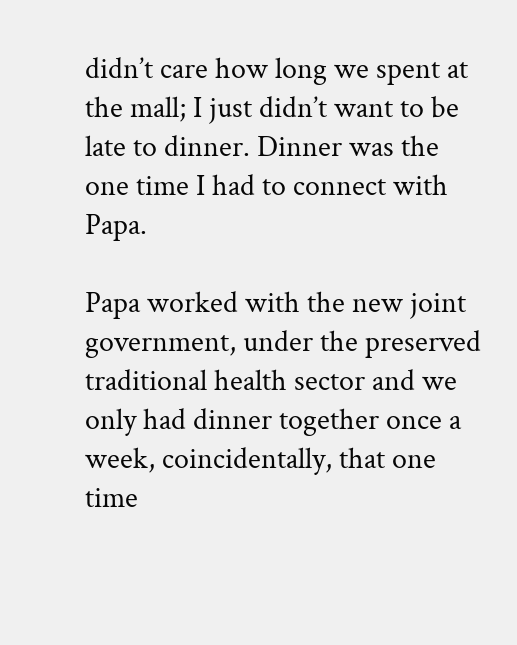didn’t care how long we spent at the mall; I just didn’t want to be late to dinner. Dinner was the one time I had to connect with Papa.

Papa worked with the new joint government, under the preserved traditional health sector and we only had dinner together once a week, coincidentally, that one time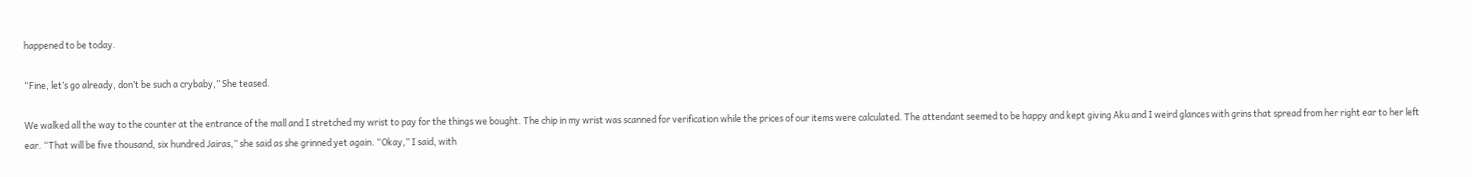happened to be today.

“Fine, let’s go already, don’t be such a crybaby,” She teased.

We walked all the way to the counter at the entrance of the mall and I stretched my wrist to pay for the things we bought. The chip in my wrist was scanned for verification while the prices of our items were calculated. The attendant seemed to be happy and kept giving Aku and I weird glances with grins that spread from her right ear to her left ear. “That will be five thousand, six hundred Jairas,” she said as she grinned yet again. “Okay,” I said, with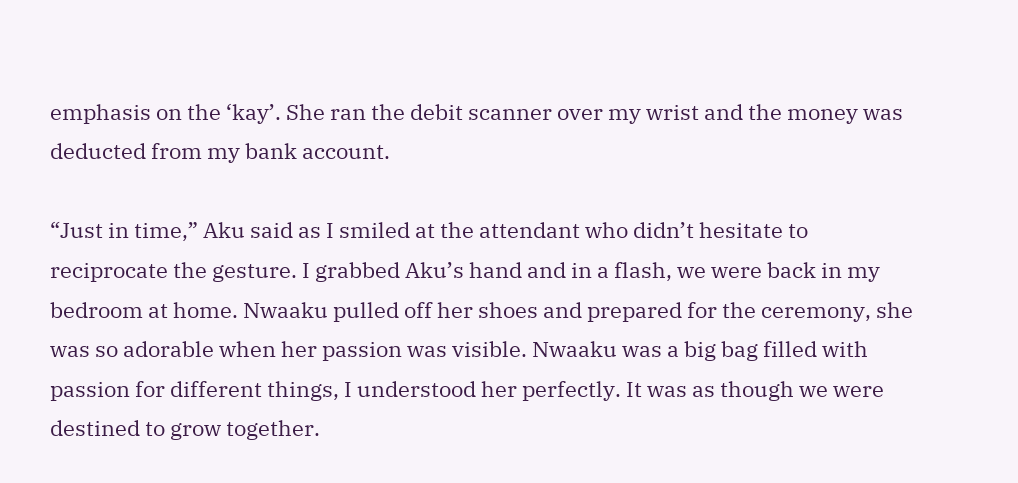emphasis on the ‘kay’. She ran the debit scanner over my wrist and the money was deducted from my bank account.

“Just in time,” Aku said as I smiled at the attendant who didn’t hesitate to reciprocate the gesture. I grabbed Aku’s hand and in a flash, we were back in my bedroom at home. Nwaaku pulled off her shoes and prepared for the ceremony, she was so adorable when her passion was visible. Nwaaku was a big bag filled with passion for different things, I understood her perfectly. It was as though we were destined to grow together.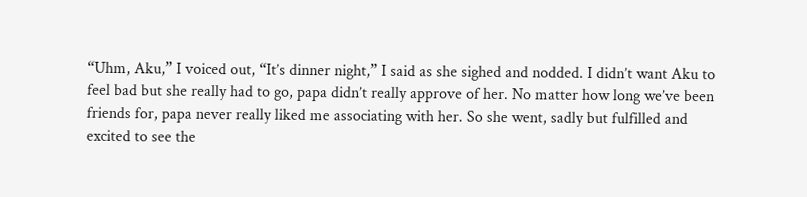“Uhm, Aku,” I voiced out, “It’s dinner night,” I said as she sighed and nodded. I didn’t want Aku to feel bad but she really had to go, papa didn’t really approve of her. No matter how long we’ve been friends for, papa never really liked me associating with her. So she went, sadly but fulfilled and excited to see the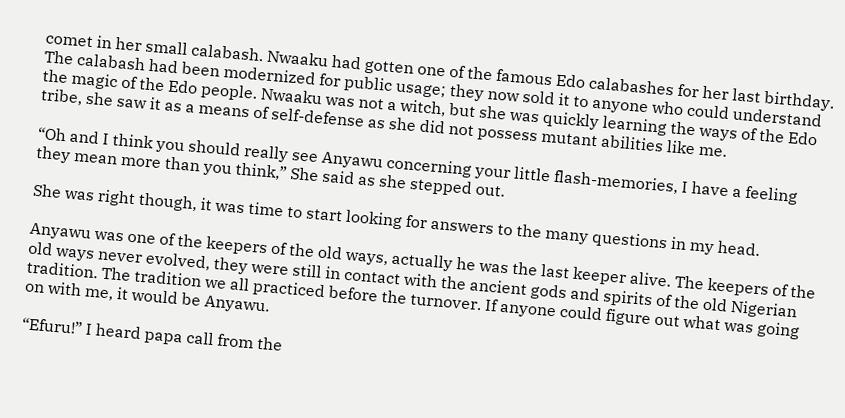comet in her small calabash. Nwaaku had gotten one of the famous Edo calabashes for her last birthday. The calabash had been modernized for public usage; they now sold it to anyone who could understand the magic of the Edo people. Nwaaku was not a witch, but she was quickly learning the ways of the Edo tribe, she saw it as a means of self-defense as she did not possess mutant abilities like me.

“Oh and I think you should really see Anyawu concerning your little flash-memories, I have a feeling they mean more than you think,” She said as she stepped out.

She was right though, it was time to start looking for answers to the many questions in my head.

Anyawu was one of the keepers of the old ways, actually he was the last keeper alive. The keepers of the old ways never evolved, they were still in contact with the ancient gods and spirits of the old Nigerian tradition. The tradition we all practiced before the turnover. If anyone could figure out what was going on with me, it would be Anyawu.

“Efuru!” I heard papa call from the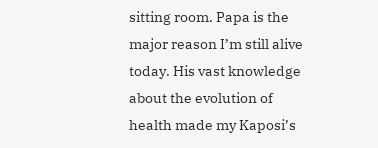sitting room. Papa is the major reason I’m still alive today. His vast knowledge about the evolution of health made my Kaposi’s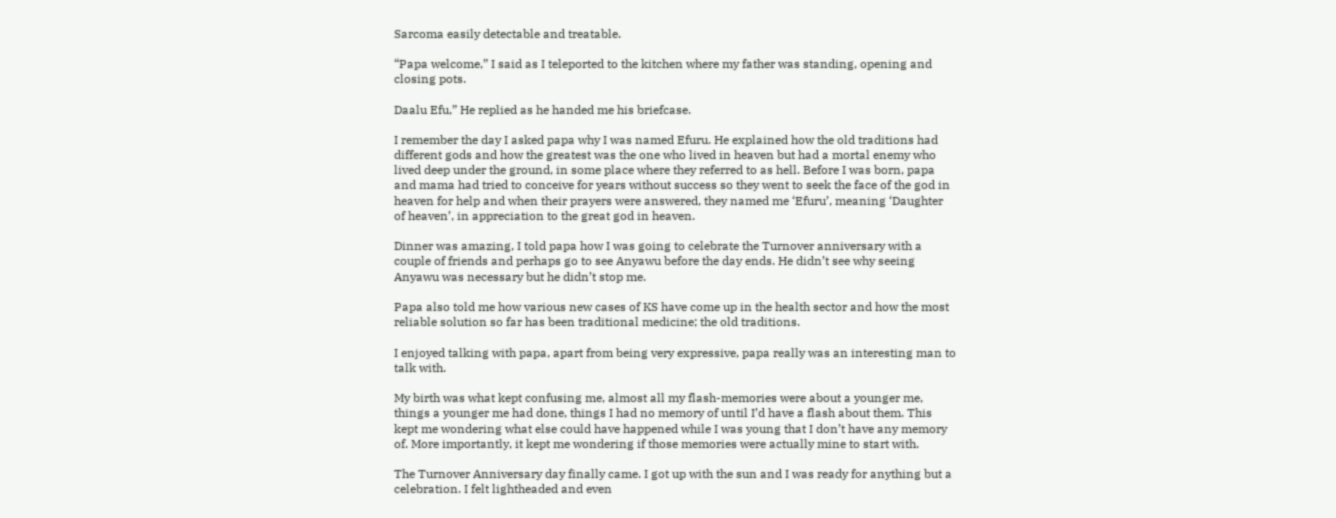Sarcoma easily detectable and treatable.

“Papa welcome,” I said as I teleported to the kitchen where my father was standing, opening and closing pots.

Daalu Efu,” He replied as he handed me his briefcase.

I remember the day I asked papa why I was named Efuru. He explained how the old traditions had different gods and how the greatest was the one who lived in heaven but had a mortal enemy who lived deep under the ground, in some place where they referred to as hell. Before I was born, papa and mama had tried to conceive for years without success so they went to seek the face of the god in heaven for help and when their prayers were answered, they named me ‘Efuru’, meaning ‘Daughter of heaven’, in appreciation to the great god in heaven.

Dinner was amazing, I told papa how I was going to celebrate the Turnover anniversary with a couple of friends and perhaps go to see Anyawu before the day ends. He didn’t see why seeing Anyawu was necessary but he didn’t stop me.

Papa also told me how various new cases of KS have come up in the health sector and how the most reliable solution so far has been traditional medicine; the old traditions.

I enjoyed talking with papa, apart from being very expressive, papa really was an interesting man to talk with.

My birth was what kept confusing me, almost all my flash-memories were about a younger me, things a younger me had done, things I had no memory of until I’d have a flash about them. This kept me wondering what else could have happened while I was young that I don’t have any memory of. More importantly, it kept me wondering if those memories were actually mine to start with.

The Turnover Anniversary day finally came. I got up with the sun and I was ready for anything but a celebration. I felt lightheaded and even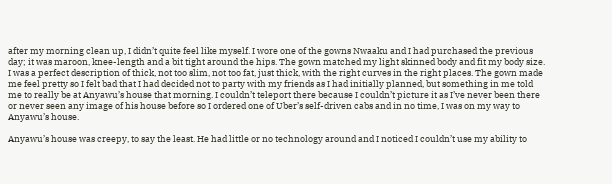after my morning clean up, I didn’t quite feel like myself. I wore one of the gowns Nwaaku and I had purchased the previous day; it was maroon, knee-length and a bit tight around the hips. The gown matched my light skinned body and fit my body size. I was a perfect description of thick, not too slim, not too fat, just thick, with the right curves in the right places. The gown made me feel pretty so I felt bad that I had decided not to party with my friends as I had initially planned, but something in me told me to really be at Anyawu’s house that morning. I couldn’t teleport there because I couldn’t picture it as I’ve never been there or never seen any image of his house before so I ordered one of Uber’s self-driven cabs and in no time, I was on my way to Anyawu’s house.

Anyawu’s house was creepy, to say the least. He had little or no technology around and I noticed I couldn’t use my ability to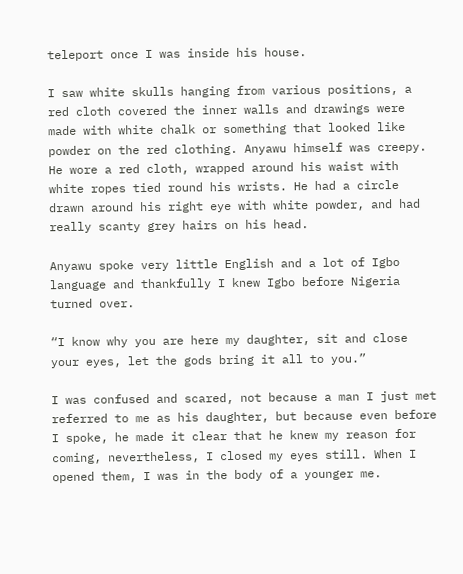teleport once I was inside his house.

I saw white skulls hanging from various positions, a red cloth covered the inner walls and drawings were made with white chalk or something that looked like powder on the red clothing. Anyawu himself was creepy. He wore a red cloth, wrapped around his waist with white ropes tied round his wrists. He had a circle drawn around his right eye with white powder, and had really scanty grey hairs on his head.

Anyawu spoke very little English and a lot of Igbo language and thankfully I knew Igbo before Nigeria turned over.

“I know why you are here my daughter, sit and close your eyes, let the gods bring it all to you.”

I was confused and scared, not because a man I just met referred to me as his daughter, but because even before I spoke, he made it clear that he knew my reason for coming, nevertheless, I closed my eyes still. When I opened them, I was in the body of a younger me.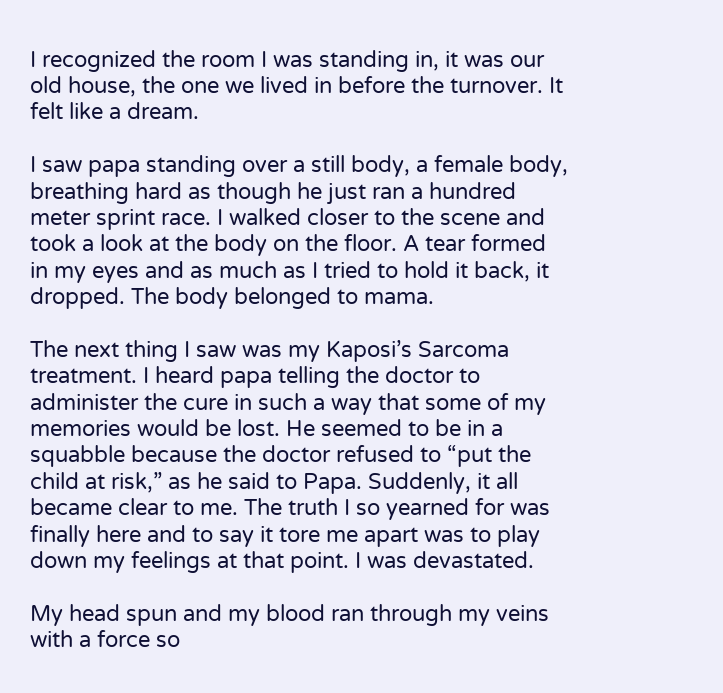I recognized the room I was standing in, it was our old house, the one we lived in before the turnover. It felt like a dream.

I saw papa standing over a still body, a female body, breathing hard as though he just ran a hundred meter sprint race. I walked closer to the scene and took a look at the body on the floor. A tear formed in my eyes and as much as I tried to hold it back, it dropped. The body belonged to mama.

The next thing I saw was my Kaposi’s Sarcoma treatment. I heard papa telling the doctor to administer the cure in such a way that some of my memories would be lost. He seemed to be in a squabble because the doctor refused to “put the child at risk,” as he said to Papa. Suddenly, it all became clear to me. The truth I so yearned for was finally here and to say it tore me apart was to play down my feelings at that point. I was devastated.

My head spun and my blood ran through my veins with a force so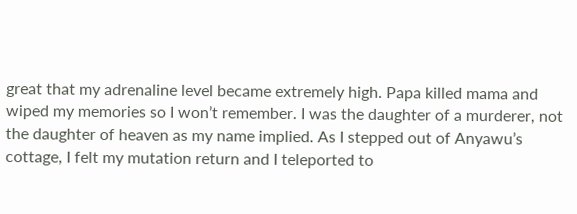great that my adrenaline level became extremely high. Papa killed mama and wiped my memories so I won’t remember. I was the daughter of a murderer, not the daughter of heaven as my name implied. As I stepped out of Anyawu’s cottage, I felt my mutation return and I teleported to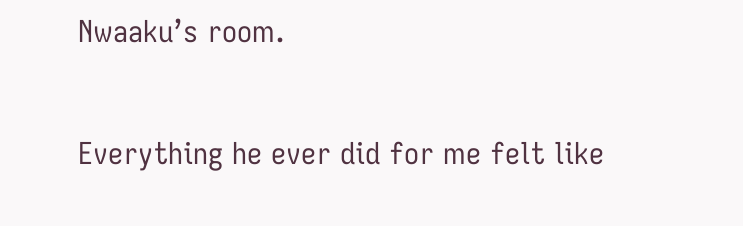Nwaaku’s room.

Everything he ever did for me felt like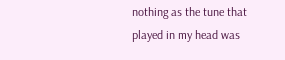nothing as the tune that played in my head was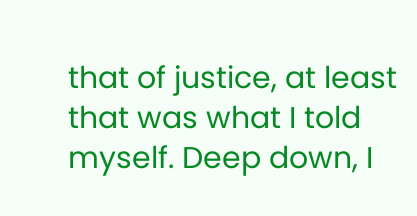that of justice, at least that was what I told myself. Deep down, I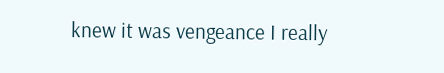knew it was vengeance I really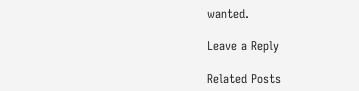wanted.

Leave a Reply

Related Posts